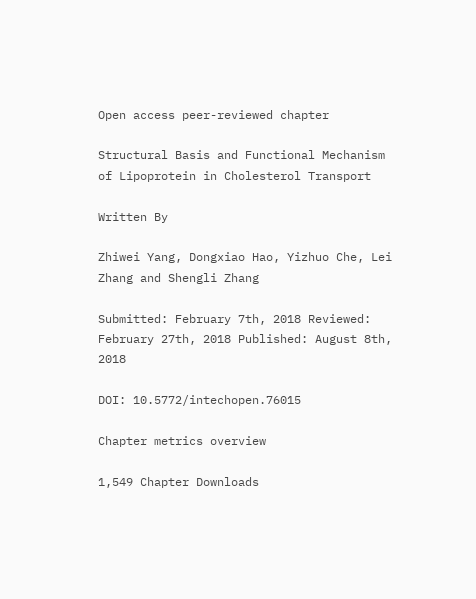Open access peer-reviewed chapter

Structural Basis and Functional Mechanism of Lipoprotein in Cholesterol Transport

Written By

Zhiwei Yang, Dongxiao Hao, Yizhuo Che, Lei Zhang and Shengli Zhang

Submitted: February 7th, 2018 Reviewed: February 27th, 2018 Published: August 8th, 2018

DOI: 10.5772/intechopen.76015

Chapter metrics overview

1,549 Chapter Downloads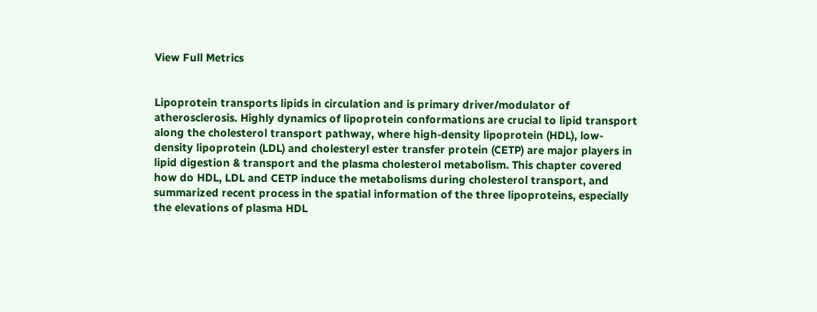View Full Metrics


Lipoprotein transports lipids in circulation and is primary driver/modulator of atherosclerosis. Highly dynamics of lipoprotein conformations are crucial to lipid transport along the cholesterol transport pathway, where high-density lipoprotein (HDL), low-density lipoprotein (LDL) and cholesteryl ester transfer protein (CETP) are major players in lipid digestion & transport and the plasma cholesterol metabolism. This chapter covered how do HDL, LDL and CETP induce the metabolisms during cholesterol transport, and summarized recent process in the spatial information of the three lipoproteins, especially the elevations of plasma HDL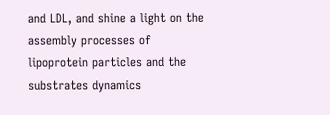and LDL, and shine a light on the assembly processes of lipoprotein particles and the substrates dynamics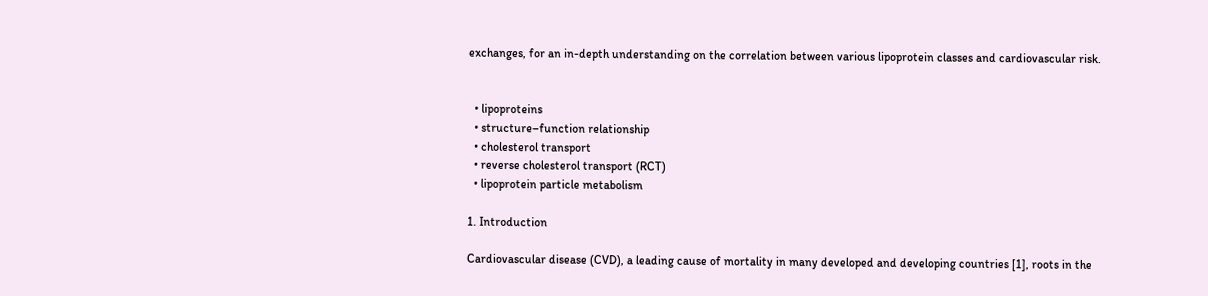exchanges, for an in-depth understanding on the correlation between various lipoprotein classes and cardiovascular risk.


  • lipoproteins
  • structure–function relationship
  • cholesterol transport
  • reverse cholesterol transport (RCT)
  • lipoprotein particle metabolism

1. Introduction

Cardiovascular disease (CVD), a leading cause of mortality in many developed and developing countries [1], roots in the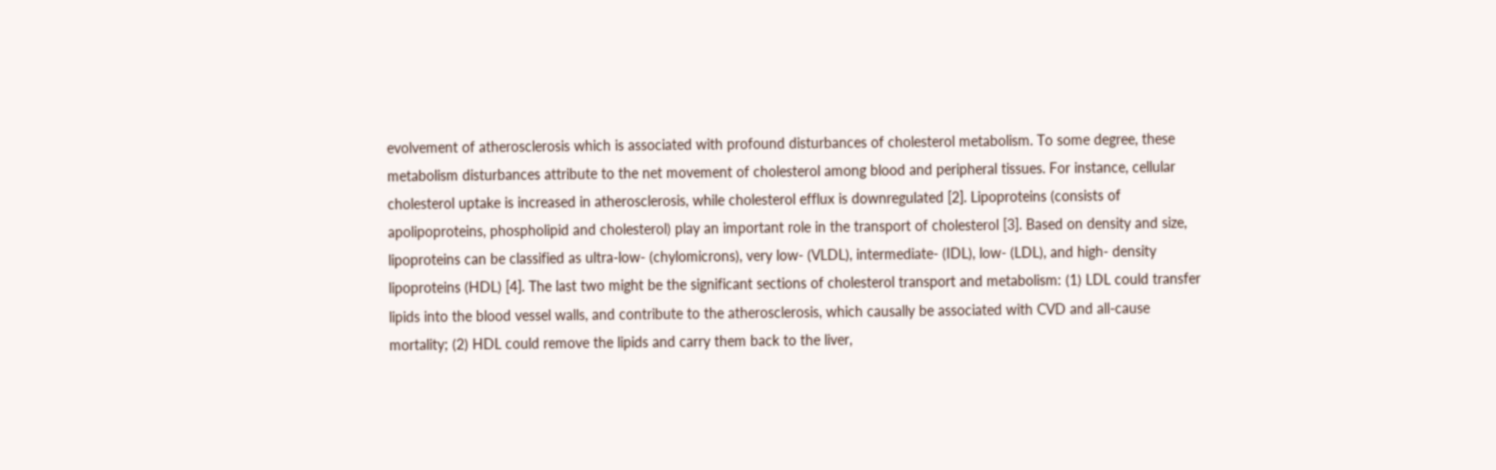evolvement of atherosclerosis which is associated with profound disturbances of cholesterol metabolism. To some degree, these metabolism disturbances attribute to the net movement of cholesterol among blood and peripheral tissues. For instance, cellular cholesterol uptake is increased in atherosclerosis, while cholesterol efflux is downregulated [2]. Lipoproteins (consists of apolipoproteins, phospholipid and cholesterol) play an important role in the transport of cholesterol [3]. Based on density and size, lipoproteins can be classified as ultra-low- (chylomicrons), very low- (VLDL), intermediate- (IDL), low- (LDL), and high- density lipoproteins (HDL) [4]. The last two might be the significant sections of cholesterol transport and metabolism: (1) LDL could transfer lipids into the blood vessel walls, and contribute to the atherosclerosis, which causally be associated with CVD and all-cause mortality; (2) HDL could remove the lipids and carry them back to the liver,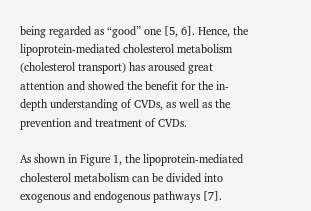being regarded as “good” one [5, 6]. Hence, the lipoprotein-mediated cholesterol metabolism (cholesterol transport) has aroused great attention and showed the benefit for the in-depth understanding of CVDs, as well as the prevention and treatment of CVDs.

As shown in Figure 1, the lipoprotein-mediated cholesterol metabolism can be divided into exogenous and endogenous pathways [7].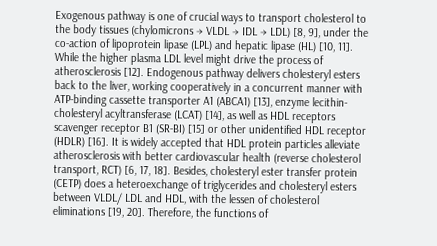Exogenous pathway is one of crucial ways to transport cholesterol to the body tissues (chylomicrons → VLDL → IDL → LDL) [8, 9], under the co-action of lipoprotein lipase (LPL) and hepatic lipase (HL) [10, 11]. While the higher plasma LDL level might drive the process of atherosclerosis [12]. Endogenous pathway delivers cholesteryl esters back to the liver, working cooperatively in a concurrent manner with ATP-binding cassette transporter A1 (ABCA1) [13], enzyme lecithin-cholesteryl acyltransferase (LCAT) [14], as well as HDL receptors scavenger receptor B1 (SR-BI) [15] or other unidentified HDL receptor (HDLR) [16]. It is widely accepted that HDL protein particles alleviate atherosclerosis with better cardiovascular health (reverse cholesterol transport, RCT) [6, 17, 18]. Besides, cholesteryl ester transfer protein (CETP) does a heteroexchange of triglycerides and cholesteryl esters between VLDL/ LDL and HDL, with the lessen of cholesterol eliminations [19, 20]. Therefore, the functions of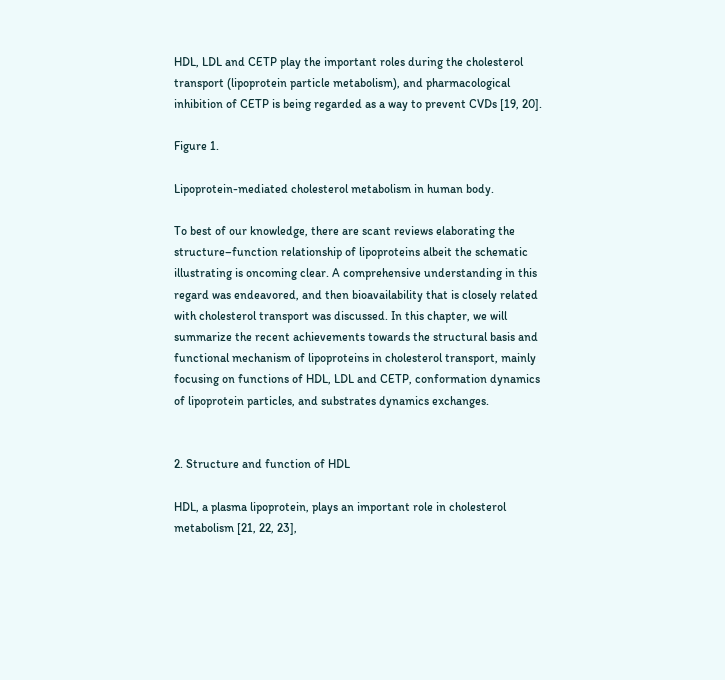HDL, LDL and CETP play the important roles during the cholesterol transport (lipoprotein particle metabolism), and pharmacological inhibition of CETP is being regarded as a way to prevent CVDs [19, 20].

Figure 1.

Lipoprotein-mediated cholesterol metabolism in human body.

To best of our knowledge, there are scant reviews elaborating the structure–function relationship of lipoproteins albeit the schematic illustrating is oncoming clear. A comprehensive understanding in this regard was endeavored, and then bioavailability that is closely related with cholesterol transport was discussed. In this chapter, we will summarize the recent achievements towards the structural basis and functional mechanism of lipoproteins in cholesterol transport, mainly focusing on functions of HDL, LDL and CETP, conformation dynamics of lipoprotein particles, and substrates dynamics exchanges.


2. Structure and function of HDL

HDL, a plasma lipoprotein, plays an important role in cholesterol metabolism [21, 22, 23],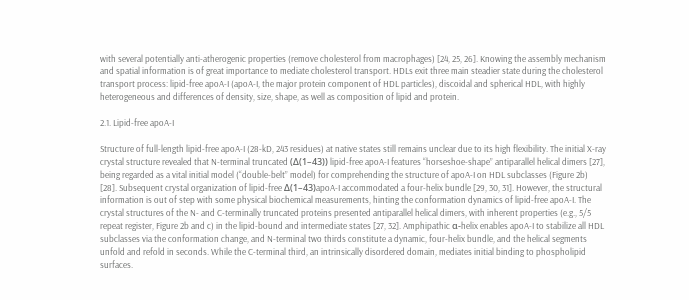with several potentially anti-atherogenic properties (remove cholesterol from macrophages) [24, 25, 26]. Knowing the assembly mechanism and spatial information is of great importance to mediate cholesterol transport. HDLs exit three main steadier state during the cholesterol transport process: lipid-free apoA-I (apoA-I, the major protein component of HDL particles), discoidal and spherical HDL, with highly heterogeneous and differences of density, size, shape, as well as composition of lipid and protein.

2.1. Lipid-free apoA-I

Structure of full-length lipid-free apoA-I (28-kD, 243 residues) at native states still remains unclear due to its high flexibility. The initial X-ray crystal structure revealed that N-terminal truncated (Δ(1–43)) lipid-free apoA-I features “horseshoe-shape” antiparallel helical dimers [27], being regarded as a vital initial model (“double-belt” model) for comprehending the structure of apoA-I on HDL subclasses (Figure 2b) [28]. Subsequent crystal organization of lipid-free Δ(1–43)apoA-I accommodated a four-helix bundle [29, 30, 31]. However, the structural information is out of step with some physical biochemical measurements, hinting the conformation dynamics of lipid-free apoA-I. The crystal structures of the N- and C-terminally truncated proteins presented antiparallel helical dimers, with inherent properties (e.g., 5/5 repeat register, Figure 2b and c) in the lipid-bound and intermediate states [27, 32]. Amphipathic α-helix enables apoA-I to stabilize all HDL subclasses via the conformation change, and N-terminal two thirds constitute a dynamic, four-helix bundle, and the helical segments unfold and refold in seconds. While the C-terminal third, an intrinsically disordered domain, mediates initial binding to phospholipid surfaces.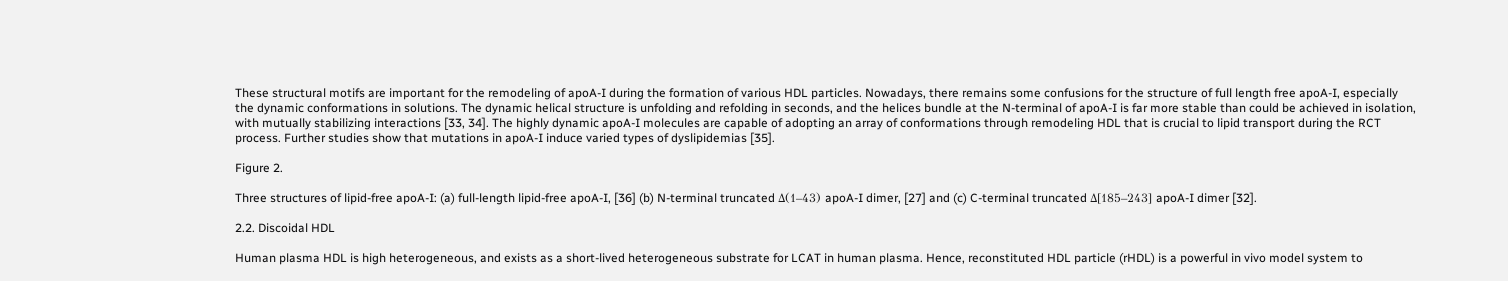These structural motifs are important for the remodeling of apoA-I during the formation of various HDL particles. Nowadays, there remains some confusions for the structure of full length free apoA-I, especially the dynamic conformations in solutions. The dynamic helical structure is unfolding and refolding in seconds, and the helices bundle at the N-terminal of apoA-I is far more stable than could be achieved in isolation, with mutually stabilizing interactions [33, 34]. The highly dynamic apoA-I molecules are capable of adopting an array of conformations through remodeling HDL that is crucial to lipid transport during the RCT process. Further studies show that mutations in apoA-I induce varied types of dyslipidemias [35].

Figure 2.

Three structures of lipid-free apoA-I: (a) full-length lipid-free apoA-I, [36] (b) N-terminal truncated Δ(1–43) apoA-I dimer, [27] and (c) C-terminal truncated Δ[185–243] apoA-I dimer [32].

2.2. Discoidal HDL

Human plasma HDL is high heterogeneous, and exists as a short-lived heterogeneous substrate for LCAT in human plasma. Hence, reconstituted HDL particle (rHDL) is a powerful in vivo model system to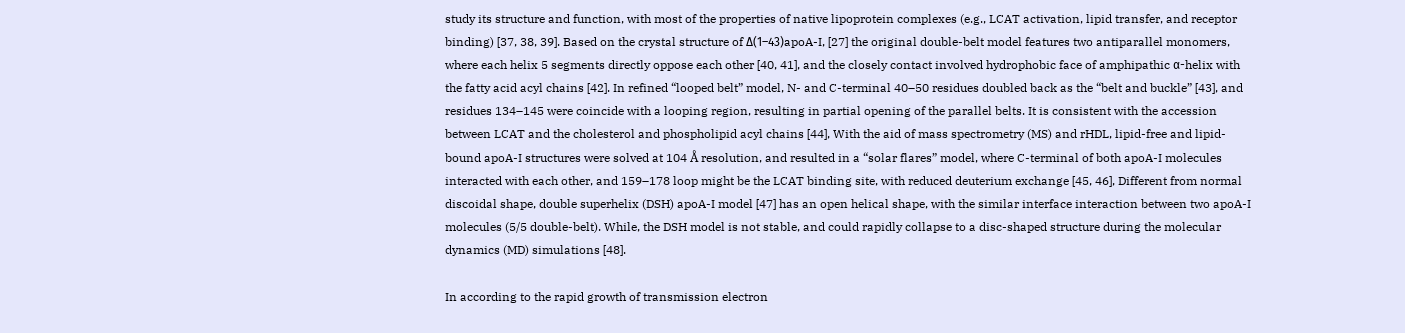study its structure and function, with most of the properties of native lipoprotein complexes (e.g., LCAT activation, lipid transfer, and receptor binding) [37, 38, 39]. Based on the crystal structure of Δ(1–43)apoA-I, [27] the original double-belt model features two antiparallel monomers, where each helix 5 segments directly oppose each other [40, 41], and the closely contact involved hydrophobic face of amphipathic α-helix with the fatty acid acyl chains [42]. In refined “looped belt” model, N- and C-terminal 40–50 residues doubled back as the “belt and buckle” [43], and residues 134–145 were coincide with a looping region, resulting in partial opening of the parallel belts. It is consistent with the accession between LCAT and the cholesterol and phospholipid acyl chains [44], With the aid of mass spectrometry (MS) and rHDL, lipid-free and lipid-bound apoA-I structures were solved at 104 Å resolution, and resulted in a “solar flares” model, where C-terminal of both apoA-I molecules interacted with each other, and 159–178 loop might be the LCAT binding site, with reduced deuterium exchange [45, 46], Different from normal discoidal shape, double superhelix (DSH) apoA-I model [47] has an open helical shape, with the similar interface interaction between two apoA-I molecules (5/5 double-belt). While, the DSH model is not stable, and could rapidly collapse to a disc-shaped structure during the molecular dynamics (MD) simulations [48].

In according to the rapid growth of transmission electron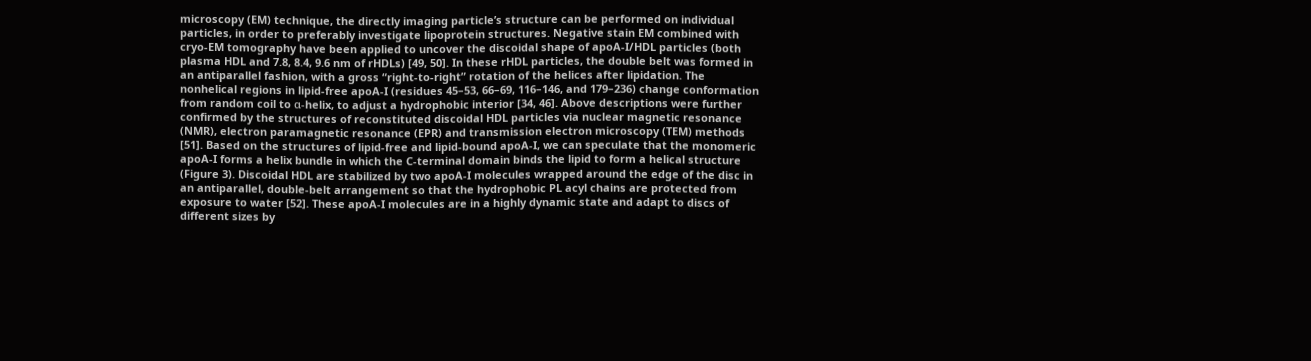microscopy (EM) technique, the directly imaging particle’s structure can be performed on individual particles, in order to preferably investigate lipoprotein structures. Negative stain EM combined with cryo-EM tomography have been applied to uncover the discoidal shape of apoA-I/HDL particles (both plasma HDL and 7.8, 8.4, 9.6 nm of rHDLs) [49, 50]. In these rHDL particles, the double belt was formed in an antiparallel fashion, with a gross “right-to-right” rotation of the helices after lipidation. The nonhelical regions in lipid-free apoA-I (residues 45–53, 66–69, 116–146, and 179–236) change conformation from random coil to α-helix, to adjust a hydrophobic interior [34, 46]. Above descriptions were further confirmed by the structures of reconstituted discoidal HDL particles via nuclear magnetic resonance (NMR), electron paramagnetic resonance (EPR) and transmission electron microscopy (TEM) methods [51]. Based on the structures of lipid-free and lipid-bound apoA-I, we can speculate that the monomeric apoA-I forms a helix bundle in which the C-terminal domain binds the lipid to form a helical structure (Figure 3). Discoidal HDL are stabilized by two apoA-I molecules wrapped around the edge of the disc in an antiparallel, double-belt arrangement so that the hydrophobic PL acyl chains are protected from exposure to water [52]. These apoA-I molecules are in a highly dynamic state and adapt to discs of different sizes by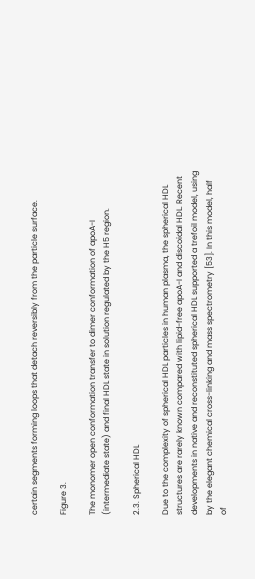certain segments forming loops that detach reversibly from the particle surface.

Figure 3.

The monomer open conformation transfer to dimer conformation of apoA-I (intermediate state) and final HDL state in solution regulated by the H5 region.

2.3. Spherical HDL

Due to the complexity of spherical HDL particles in human plasma, the spherical HDL structures are rarely known compared with lipid-free apoA-I and discoidal HDL. Recent developments in native and reconstituted spherical HDL supported a trefoil model, using by the elegant chemical cross-linking and mass spectrometry [53]. In this model, half of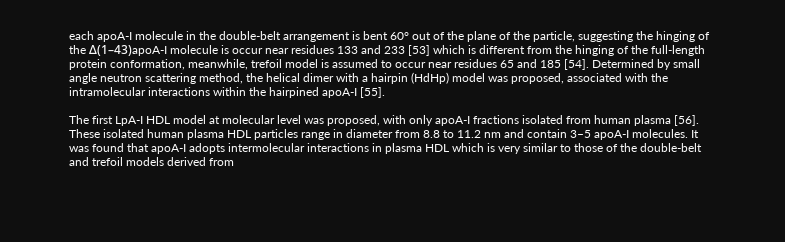each apoA-I molecule in the double-belt arrangement is bent 60° out of the plane of the particle, suggesting the hinging of the Δ(1–43)apoA-I molecule is occur near residues 133 and 233 [53] which is different from the hinging of the full-length protein conformation, meanwhile, trefoil model is assumed to occur near residues 65 and 185 [54]. Determined by small angle neutron scattering method, the helical dimer with a hairpin (HdHp) model was proposed, associated with the intramolecular interactions within the hairpined apoA-I [55].

The first LpA-I HDL model at molecular level was proposed, with only apoA-I fractions isolated from human plasma [56]. These isolated human plasma HDL particles range in diameter from 8.8 to 11.2 nm and contain 3–5 apoA-I molecules. It was found that apoA-I adopts intermolecular interactions in plasma HDL which is very similar to those of the double-belt and trefoil models derived from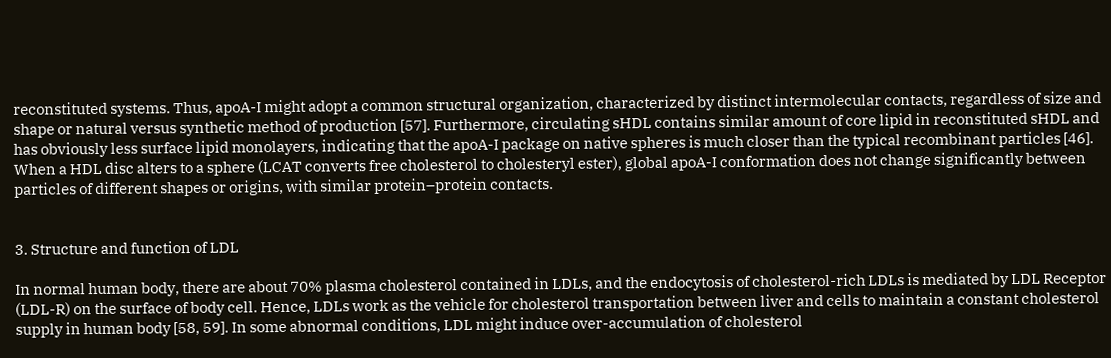reconstituted systems. Thus, apoA-I might adopt a common structural organization, characterized by distinct intermolecular contacts, regardless of size and shape or natural versus synthetic method of production [57]. Furthermore, circulating sHDL contains similar amount of core lipid in reconstituted sHDL and has obviously less surface lipid monolayers, indicating that the apoA-I package on native spheres is much closer than the typical recombinant particles [46]. When a HDL disc alters to a sphere (LCAT converts free cholesterol to cholesteryl ester), global apoA-I conformation does not change significantly between particles of different shapes or origins, with similar protein–protein contacts.


3. Structure and function of LDL

In normal human body, there are about 70% plasma cholesterol contained in LDLs, and the endocytosis of cholesterol-rich LDLs is mediated by LDL Receptor (LDL-R) on the surface of body cell. Hence, LDLs work as the vehicle for cholesterol transportation between liver and cells to maintain a constant cholesterol supply in human body [58, 59]. In some abnormal conditions, LDL might induce over-accumulation of cholesterol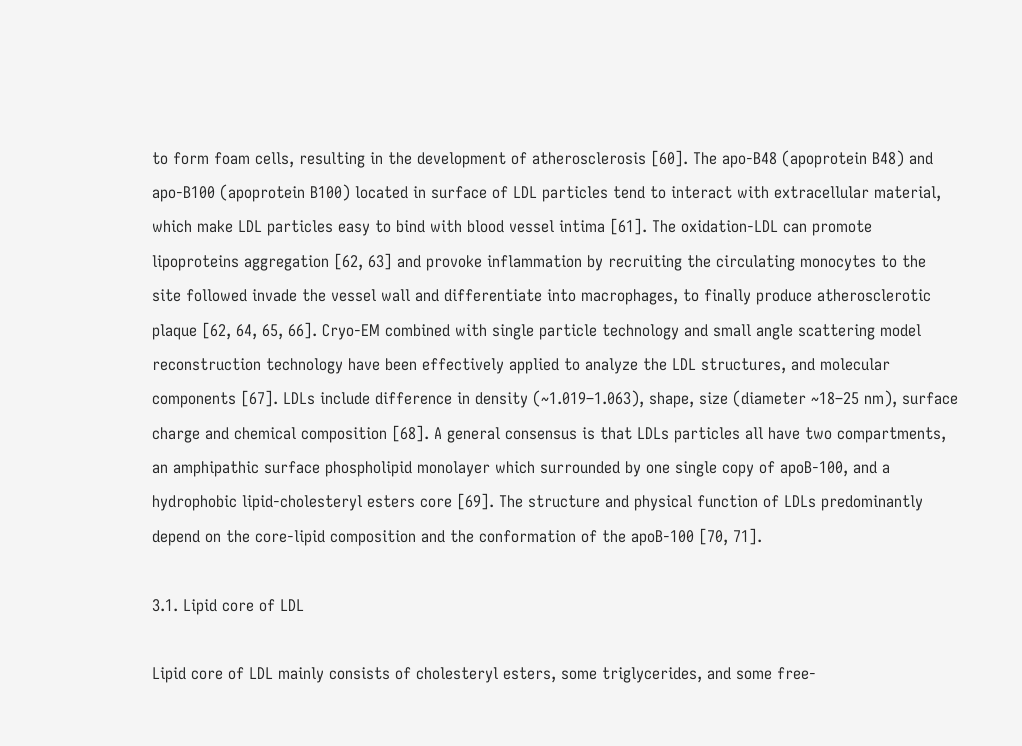to form foam cells, resulting in the development of atherosclerosis [60]. The apo-B48 (apoprotein B48) and apo-B100 (apoprotein B100) located in surface of LDL particles tend to interact with extracellular material, which make LDL particles easy to bind with blood vessel intima [61]. The oxidation-LDL can promote lipoproteins aggregation [62, 63] and provoke inflammation by recruiting the circulating monocytes to the site followed invade the vessel wall and differentiate into macrophages, to finally produce atherosclerotic plaque [62, 64, 65, 66]. Cryo-EM combined with single particle technology and small angle scattering model reconstruction technology have been effectively applied to analyze the LDL structures, and molecular components [67]. LDLs include difference in density (~1.019–1.063), shape, size (diameter ~18–25 nm), surface charge and chemical composition [68]. A general consensus is that LDLs particles all have two compartments, an amphipathic surface phospholipid monolayer which surrounded by one single copy of apoB-100, and a hydrophobic lipid-cholesteryl esters core [69]. The structure and physical function of LDLs predominantly depend on the core-lipid composition and the conformation of the apoB-100 [70, 71].

3.1. Lipid core of LDL

Lipid core of LDL mainly consists of cholesteryl esters, some triglycerides, and some free-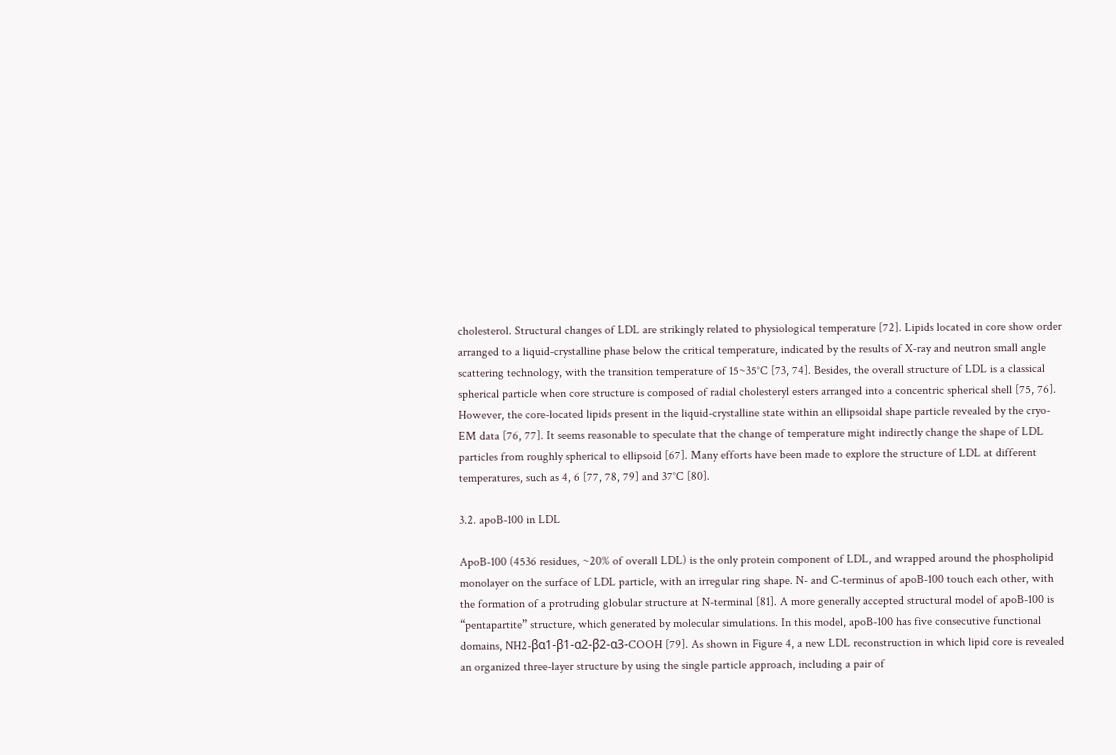cholesterol. Structural changes of LDL are strikingly related to physiological temperature [72]. Lipids located in core show order arranged to a liquid-crystalline phase below the critical temperature, indicated by the results of X-ray and neutron small angle scattering technology, with the transition temperature of 15~35°C [73, 74]. Besides, the overall structure of LDL is a classical spherical particle when core structure is composed of radial cholesteryl esters arranged into a concentric spherical shell [75, 76]. However, the core-located lipids present in the liquid-crystalline state within an ellipsoidal shape particle revealed by the cryo-EM data [76, 77]. It seems reasonable to speculate that the change of temperature might indirectly change the shape of LDL particles from roughly spherical to ellipsoid [67]. Many efforts have been made to explore the structure of LDL at different temperatures, such as 4, 6 [77, 78, 79] and 37°C [80].

3.2. apoB-100 in LDL

ApoB-100 (4536 residues, ~20% of overall LDL) is the only protein component of LDL, and wrapped around the phospholipid monolayer on the surface of LDL particle, with an irregular ring shape. N- and C-terminus of apoB-100 touch each other, with the formation of a protruding globular structure at N-terminal [81]. A more generally accepted structural model of apoB-100 is “pentapartite” structure, which generated by molecular simulations. In this model, apoB-100 has five consecutive functional domains, NH2-βα1-β1-α2-β2-α3-COOH [79]. As shown in Figure 4, a new LDL reconstruction in which lipid core is revealed an organized three-layer structure by using the single particle approach, including a pair of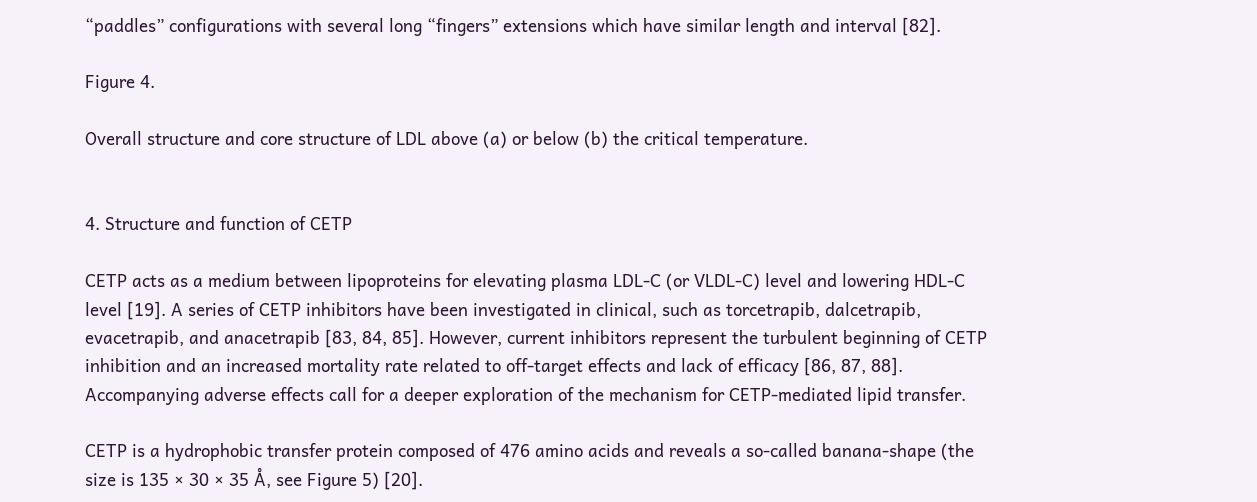“paddles” configurations with several long “fingers” extensions which have similar length and interval [82].

Figure 4.

Overall structure and core structure of LDL above (a) or below (b) the critical temperature.


4. Structure and function of CETP

CETP acts as a medium between lipoproteins for elevating plasma LDL-C (or VLDL-C) level and lowering HDL-C level [19]. A series of CETP inhibitors have been investigated in clinical, such as torcetrapib, dalcetrapib, evacetrapib, and anacetrapib [83, 84, 85]. However, current inhibitors represent the turbulent beginning of CETP inhibition and an increased mortality rate related to off-target effects and lack of efficacy [86, 87, 88]. Accompanying adverse effects call for a deeper exploration of the mechanism for CETP-mediated lipid transfer.

CETP is a hydrophobic transfer protein composed of 476 amino acids and reveals a so-called banana-shape (the size is 135 × 30 × 35 Å, see Figure 5) [20].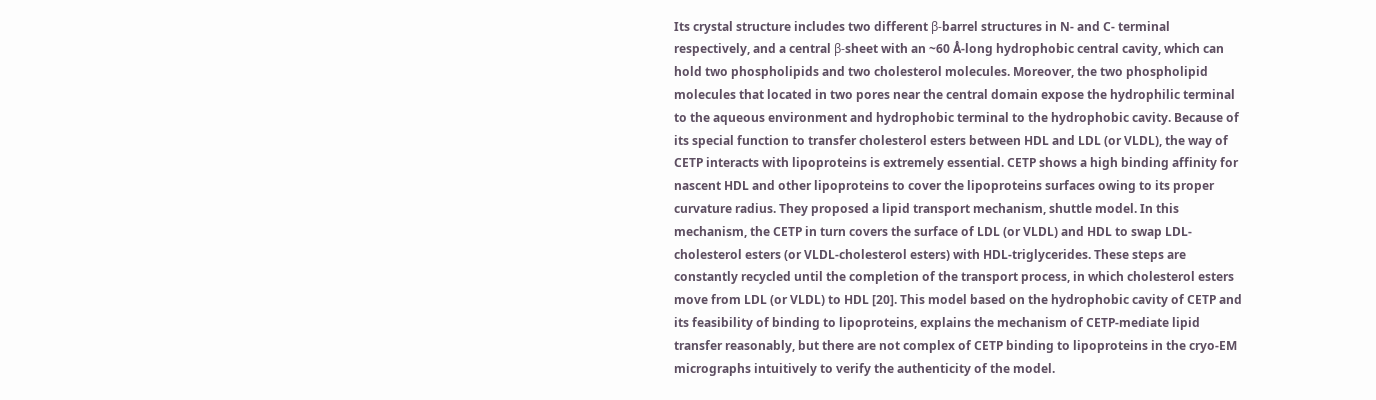Its crystal structure includes two different β-barrel structures in N- and C- terminal respectively, and a central β-sheet with an ~60 Å-long hydrophobic central cavity, which can hold two phospholipids and two cholesterol molecules. Moreover, the two phospholipid molecules that located in two pores near the central domain expose the hydrophilic terminal to the aqueous environment and hydrophobic terminal to the hydrophobic cavity. Because of its special function to transfer cholesterol esters between HDL and LDL (or VLDL), the way of CETP interacts with lipoproteins is extremely essential. CETP shows a high binding affinity for nascent HDL and other lipoproteins to cover the lipoproteins surfaces owing to its proper curvature radius. They proposed a lipid transport mechanism, shuttle model. In this mechanism, the CETP in turn covers the surface of LDL (or VLDL) and HDL to swap LDL-cholesterol esters (or VLDL-cholesterol esters) with HDL-triglycerides. These steps are constantly recycled until the completion of the transport process, in which cholesterol esters move from LDL (or VLDL) to HDL [20]. This model based on the hydrophobic cavity of CETP and its feasibility of binding to lipoproteins, explains the mechanism of CETP-mediate lipid transfer reasonably, but there are not complex of CETP binding to lipoproteins in the cryo-EM micrographs intuitively to verify the authenticity of the model.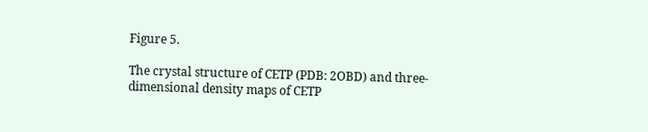Figure 5.

The crystal structure of CETP (PDB: 2OBD) and three-dimensional density maps of CETP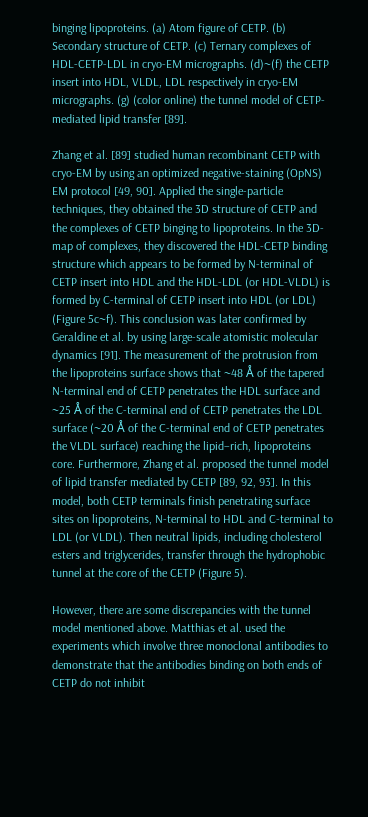binging lipoproteins. (a) Atom figure of CETP. (b) Secondary structure of CETP. (c) Ternary complexes of HDL-CETP-LDL in cryo-EM micrographs. (d)~(f) the CETP insert into HDL, VLDL, LDL respectively in cryo-EM micrographs. (g) (color online) the tunnel model of CETP-mediated lipid transfer [89].

Zhang et al. [89] studied human recombinant CETP with cryo-EM by using an optimized negative-staining (OpNS) EM protocol [49, 90]. Applied the single-particle techniques, they obtained the 3D structure of CETP and the complexes of CETP binging to lipoproteins. In the 3D-map of complexes, they discovered the HDL-CETP binding structure which appears to be formed by N-terminal of CETP insert into HDL and the HDL-LDL (or HDL-VLDL) is formed by C-terminal of CETP insert into HDL (or LDL) (Figure 5c~f). This conclusion was later confirmed by Geraldine et al. by using large-scale atomistic molecular dynamics [91]. The measurement of the protrusion from the lipoproteins surface shows that ~48 Å of the tapered N-terminal end of CETP penetrates the HDL surface and ~25 Å of the C-terminal end of CETP penetrates the LDL surface (~20 Å of the C-terminal end of CETP penetrates the VLDL surface) reaching the lipid–rich, lipoproteins core. Furthermore, Zhang et al. proposed the tunnel model of lipid transfer mediated by CETP [89, 92, 93]. In this model, both CETP terminals finish penetrating surface sites on lipoproteins, N-terminal to HDL and C-terminal to LDL (or VLDL). Then neutral lipids, including cholesterol esters and triglycerides, transfer through the hydrophobic tunnel at the core of the CETP (Figure 5).

However, there are some discrepancies with the tunnel model mentioned above. Matthias et al. used the experiments which involve three monoclonal antibodies to demonstrate that the antibodies binding on both ends of CETP do not inhibit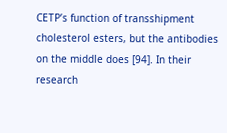CETP’s function of transshipment cholesterol esters, but the antibodies on the middle does [94]. In their research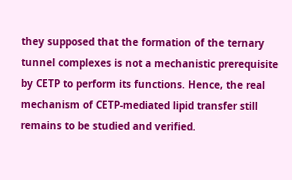they supposed that the formation of the ternary tunnel complexes is not a mechanistic prerequisite by CETP to perform its functions. Hence, the real mechanism of CETP-mediated lipid transfer still remains to be studied and verified.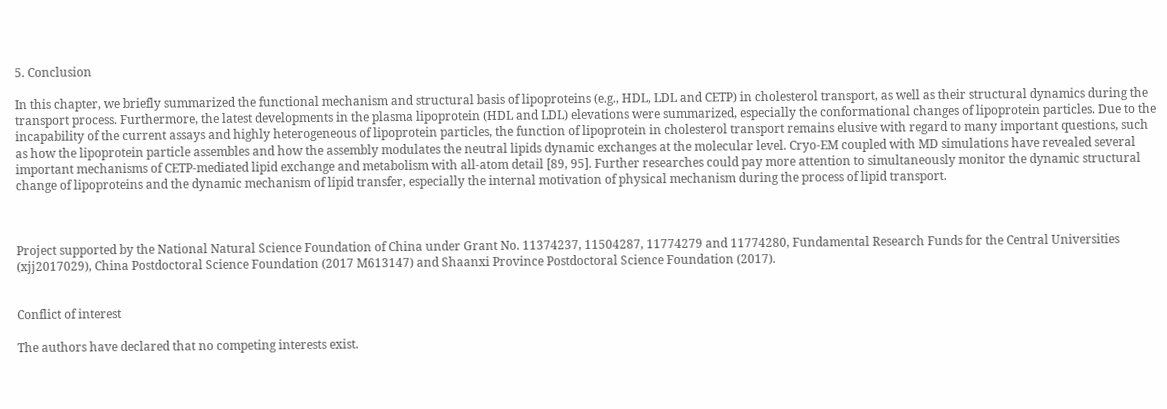5. Conclusion

In this chapter, we briefly summarized the functional mechanism and structural basis of lipoproteins (e.g., HDL, LDL and CETP) in cholesterol transport, as well as their structural dynamics during the transport process. Furthermore, the latest developments in the plasma lipoprotein (HDL and LDL) elevations were summarized, especially the conformational changes of lipoprotein particles. Due to the incapability of the current assays and highly heterogeneous of lipoprotein particles, the function of lipoprotein in cholesterol transport remains elusive with regard to many important questions, such as how the lipoprotein particle assembles and how the assembly modulates the neutral lipids dynamic exchanges at the molecular level. Cryo-EM coupled with MD simulations have revealed several important mechanisms of CETP-mediated lipid exchange and metabolism with all-atom detail [89, 95]. Further researches could pay more attention to simultaneously monitor the dynamic structural change of lipoproteins and the dynamic mechanism of lipid transfer, especially the internal motivation of physical mechanism during the process of lipid transport.



Project supported by the National Natural Science Foundation of China under Grant No. 11374237, 11504287, 11774279 and 11774280, Fundamental Research Funds for the Central Universities (xjj2017029), China Postdoctoral Science Foundation (2017 M613147) and Shaanxi Province Postdoctoral Science Foundation (2017).


Conflict of interest

The authors have declared that no competing interests exist.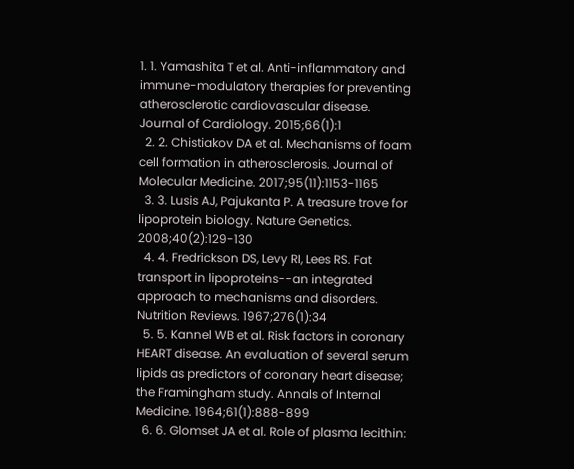1. 1. Yamashita T et al. Anti-inflammatory and immune-modulatory therapies for preventing atherosclerotic cardiovascular disease. Journal of Cardiology. 2015;66(1):1
  2. 2. Chistiakov DA et al. Mechanisms of foam cell formation in atherosclerosis. Journal of Molecular Medicine. 2017;95(11):1153-1165
  3. 3. Lusis AJ, Pajukanta P. A treasure trove for lipoprotein biology. Nature Genetics. 2008;40(2):129-130
  4. 4. Fredrickson DS, Levy RI, Lees RS. Fat transport in lipoproteins--an integrated approach to mechanisms and disorders. Nutrition Reviews. 1967;276(1):34
  5. 5. Kannel WB et al. Risk factors in coronary HEART disease. An evaluation of several serum lipids as predictors of coronary heart disease; the Framingham study. Annals of Internal Medicine. 1964;61(1):888-899
  6. 6. Glomset JA et al. Role of plasma lecithin: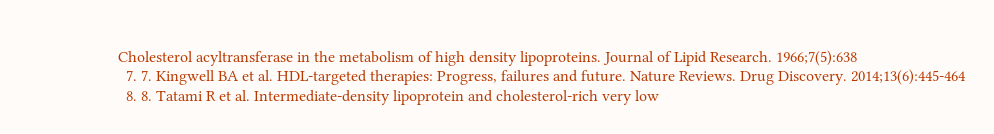Cholesterol acyltransferase in the metabolism of high density lipoproteins. Journal of Lipid Research. 1966;7(5):638
  7. 7. Kingwell BA et al. HDL-targeted therapies: Progress, failures and future. Nature Reviews. Drug Discovery. 2014;13(6):445-464
  8. 8. Tatami R et al. Intermediate-density lipoprotein and cholesterol-rich very low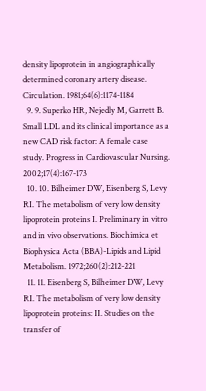density lipoprotein in angiographically determined coronary artery disease. Circulation. 1981;64(6):1174-1184
  9. 9. Superko HR, Nejedly M, Garrett B. Small LDL and its clinical importance as a new CAD risk factor: A female case study. Progress in Cardiovascular Nursing. 2002;17(4):167-173
  10. 10. Bilheimer DW, Eisenberg S, Levy RI. The metabolism of very low density lipoprotein proteins I. Preliminary in vitro and in vivo observations. Biochimica et Biophysica Acta (BBA)-Lipids and Lipid Metabolism. 1972;260(2):212-221
  11. 11. Eisenberg S, Bilheimer DW, Levy RI. The metabolism of very low density lipoprotein proteins: II. Studies on the transfer of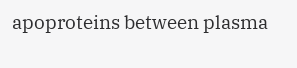apoproteins between plasma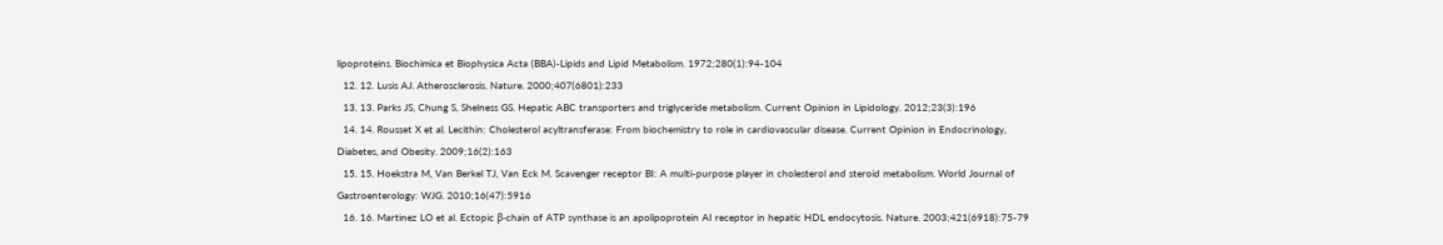lipoproteins. Biochimica et Biophysica Acta (BBA)-Lipids and Lipid Metabolism. 1972;280(1):94-104
  12. 12. Lusis AJ. Atherosclerosis. Nature. 2000;407(6801):233
  13. 13. Parks JS, Chung S, Shelness GS. Hepatic ABC transporters and triglyceride metabolism. Current Opinion in Lipidology. 2012;23(3):196
  14. 14. Rousset X et al. Lecithin: Cholesterol acyltransferase: From biochemistry to role in cardiovascular disease. Current Opinion in Endocrinology, Diabetes, and Obesity. 2009;16(2):163
  15. 15. Hoekstra M, Van Berkel TJ, Van Eck M. Scavenger receptor BI: A multi-purpose player in cholesterol and steroid metabolism. World Journal of Gastroenterology: WJG. 2010;16(47):5916
  16. 16. Martinez LO et al. Ectopic β-chain of ATP synthase is an apolipoprotein AI receptor in hepatic HDL endocytosis. Nature. 2003;421(6918):75-79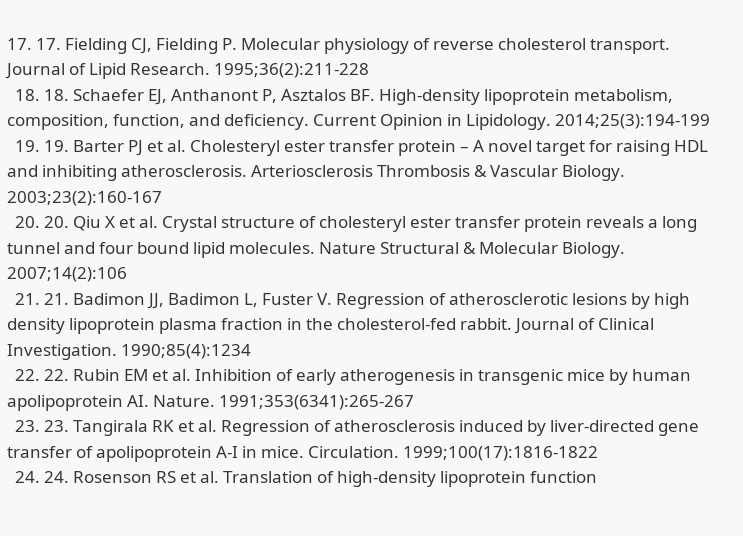17. 17. Fielding CJ, Fielding P. Molecular physiology of reverse cholesterol transport. Journal of Lipid Research. 1995;36(2):211-228
  18. 18. Schaefer EJ, Anthanont P, Asztalos BF. High-density lipoprotein metabolism, composition, function, and deficiency. Current Opinion in Lipidology. 2014;25(3):194-199
  19. 19. Barter PJ et al. Cholesteryl ester transfer protein – A novel target for raising HDL and inhibiting atherosclerosis. Arteriosclerosis Thrombosis & Vascular Biology. 2003;23(2):160-167
  20. 20. Qiu X et al. Crystal structure of cholesteryl ester transfer protein reveals a long tunnel and four bound lipid molecules. Nature Structural & Molecular Biology. 2007;14(2):106
  21. 21. Badimon JJ, Badimon L, Fuster V. Regression of atherosclerotic lesions by high density lipoprotein plasma fraction in the cholesterol-fed rabbit. Journal of Clinical Investigation. 1990;85(4):1234
  22. 22. Rubin EM et al. Inhibition of early atherogenesis in transgenic mice by human apolipoprotein AI. Nature. 1991;353(6341):265-267
  23. 23. Tangirala RK et al. Regression of atherosclerosis induced by liver-directed gene transfer of apolipoprotein A-I in mice. Circulation. 1999;100(17):1816-1822
  24. 24. Rosenson RS et al. Translation of high-density lipoprotein function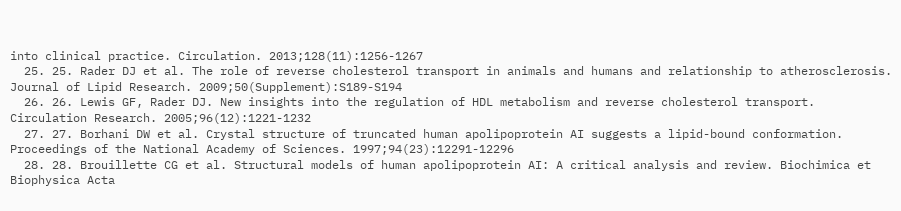into clinical practice. Circulation. 2013;128(11):1256-1267
  25. 25. Rader DJ et al. The role of reverse cholesterol transport in animals and humans and relationship to atherosclerosis. Journal of Lipid Research. 2009;50(Supplement):S189-S194
  26. 26. Lewis GF, Rader DJ. New insights into the regulation of HDL metabolism and reverse cholesterol transport. Circulation Research. 2005;96(12):1221-1232
  27. 27. Borhani DW et al. Crystal structure of truncated human apolipoprotein AI suggests a lipid-bound conformation. Proceedings of the National Academy of Sciences. 1997;94(23):12291-12296
  28. 28. Brouillette CG et al. Structural models of human apolipoprotein AI: A critical analysis and review. Biochimica et Biophysica Acta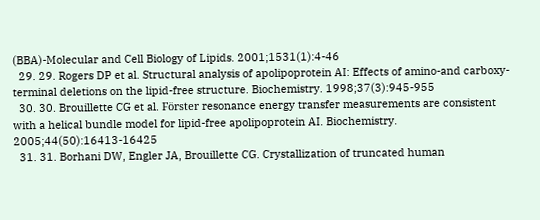(BBA)-Molecular and Cell Biology of Lipids. 2001;1531(1):4-46
  29. 29. Rogers DP et al. Structural analysis of apolipoprotein AI: Effects of amino-and carboxy-terminal deletions on the lipid-free structure. Biochemistry. 1998;37(3):945-955
  30. 30. Brouillette CG et al. Förster resonance energy transfer measurements are consistent with a helical bundle model for lipid-free apolipoprotein AI. Biochemistry. 2005;44(50):16413-16425
  31. 31. Borhani DW, Engler JA, Brouillette CG. Crystallization of truncated human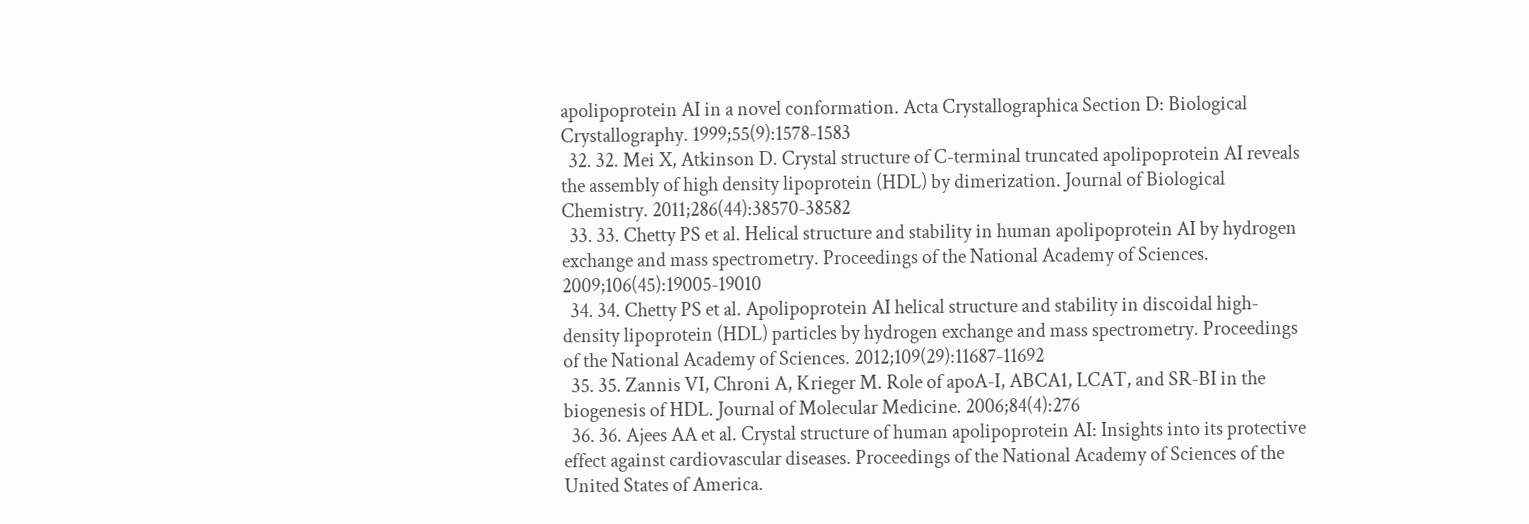apolipoprotein AI in a novel conformation. Acta Crystallographica Section D: Biological Crystallography. 1999;55(9):1578-1583
  32. 32. Mei X, Atkinson D. Crystal structure of C-terminal truncated apolipoprotein AI reveals the assembly of high density lipoprotein (HDL) by dimerization. Journal of Biological Chemistry. 2011;286(44):38570-38582
  33. 33. Chetty PS et al. Helical structure and stability in human apolipoprotein AI by hydrogen exchange and mass spectrometry. Proceedings of the National Academy of Sciences. 2009;106(45):19005-19010
  34. 34. Chetty PS et al. Apolipoprotein AI helical structure and stability in discoidal high-density lipoprotein (HDL) particles by hydrogen exchange and mass spectrometry. Proceedings of the National Academy of Sciences. 2012;109(29):11687-11692
  35. 35. Zannis VI, Chroni A, Krieger M. Role of apoA-I, ABCA1, LCAT, and SR-BI in the biogenesis of HDL. Journal of Molecular Medicine. 2006;84(4):276
  36. 36. Ajees AA et al. Crystal structure of human apolipoprotein AI: Insights into its protective effect against cardiovascular diseases. Proceedings of the National Academy of Sciences of the United States of America.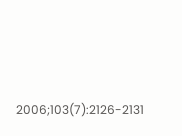2006;103(7):2126-2131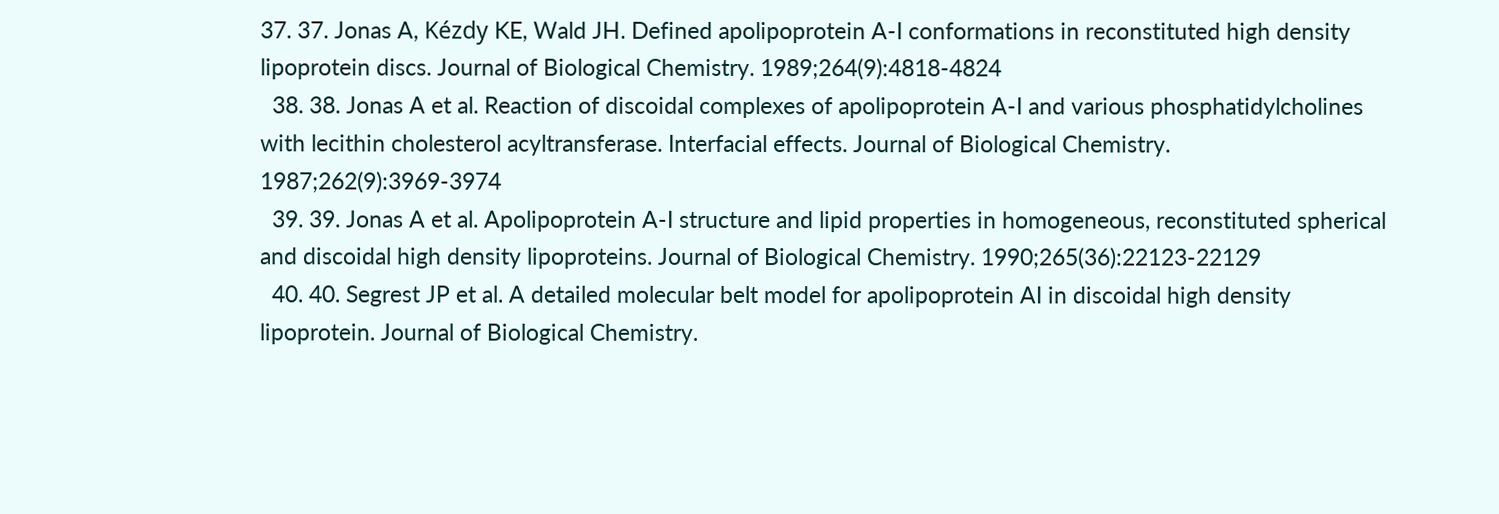37. 37. Jonas A, Kézdy KE, Wald JH. Defined apolipoprotein A-I conformations in reconstituted high density lipoprotein discs. Journal of Biological Chemistry. 1989;264(9):4818-4824
  38. 38. Jonas A et al. Reaction of discoidal complexes of apolipoprotein A-I and various phosphatidylcholines with lecithin cholesterol acyltransferase. Interfacial effects. Journal of Biological Chemistry. 1987;262(9):3969-3974
  39. 39. Jonas A et al. Apolipoprotein A-I structure and lipid properties in homogeneous, reconstituted spherical and discoidal high density lipoproteins. Journal of Biological Chemistry. 1990;265(36):22123-22129
  40. 40. Segrest JP et al. A detailed molecular belt model for apolipoprotein AI in discoidal high density lipoprotein. Journal of Biological Chemistry.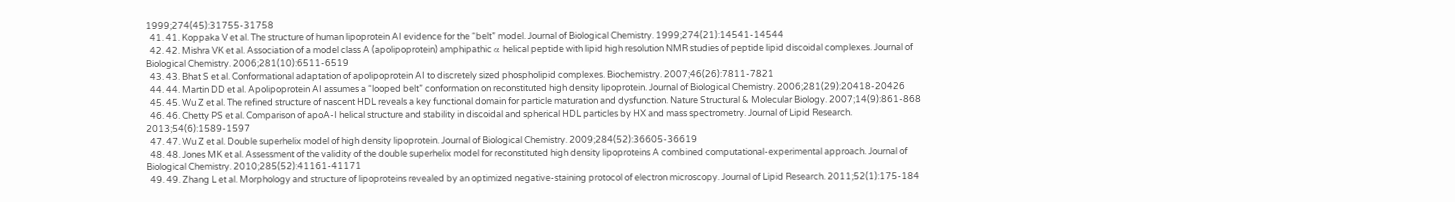1999;274(45):31755-31758
  41. 41. Koppaka V et al. The structure of human lipoprotein AI evidence for the “belt” model. Journal of Biological Chemistry. 1999;274(21):14541-14544
  42. 42. Mishra VK et al. Association of a model class A (apolipoprotein) amphipathic α helical peptide with lipid high resolution NMR studies of peptide lipid discoidal complexes. Journal of Biological Chemistry. 2006;281(10):6511-6519
  43. 43. Bhat S et al. Conformational adaptation of apolipoprotein AI to discretely sized phospholipid complexes. Biochemistry. 2007;46(26):7811-7821
  44. 44. Martin DD et al. Apolipoprotein AI assumes a “looped belt” conformation on reconstituted high density lipoprotein. Journal of Biological Chemistry. 2006;281(29):20418-20426
  45. 45. Wu Z et al. The refined structure of nascent HDL reveals a key functional domain for particle maturation and dysfunction. Nature Structural & Molecular Biology. 2007;14(9):861-868
  46. 46. Chetty PS et al. Comparison of apoA-I helical structure and stability in discoidal and spherical HDL particles by HX and mass spectrometry. Journal of Lipid Research. 2013;54(6):1589-1597
  47. 47. Wu Z et al. Double superhelix model of high density lipoprotein. Journal of Biological Chemistry. 2009;284(52):36605-36619
  48. 48. Jones MK et al. Assessment of the validity of the double superhelix model for reconstituted high density lipoproteins A combined computational-experimental approach. Journal of Biological Chemistry. 2010;285(52):41161-41171
  49. 49. Zhang L et al. Morphology and structure of lipoproteins revealed by an optimized negative-staining protocol of electron microscopy. Journal of Lipid Research. 2011;52(1):175-184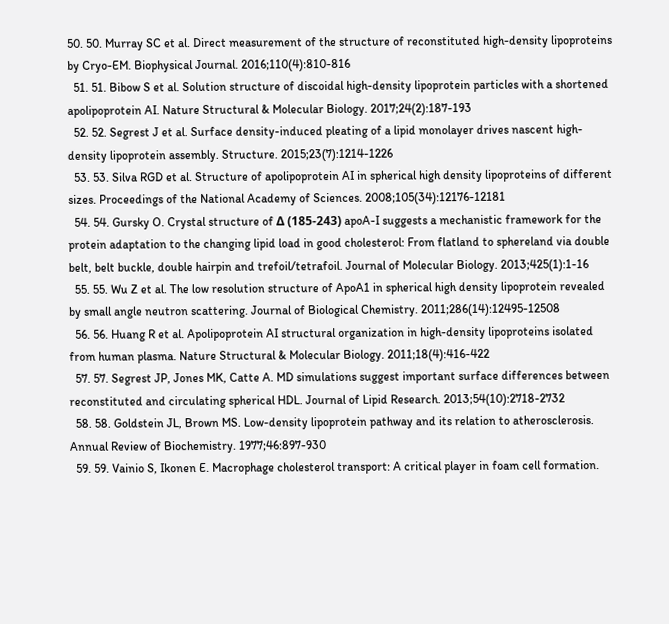50. 50. Murray SC et al. Direct measurement of the structure of reconstituted high-density lipoproteins by Cryo-EM. Biophysical Journal. 2016;110(4):810-816
  51. 51. Bibow S et al. Solution structure of discoidal high-density lipoprotein particles with a shortened apolipoprotein AI. Nature Structural & Molecular Biology. 2017;24(2):187-193
  52. 52. Segrest J et al. Surface density-induced pleating of a lipid monolayer drives nascent high-density lipoprotein assembly. Structure. 2015;23(7):1214-1226
  53. 53. Silva RGD et al. Structure of apolipoprotein AI in spherical high density lipoproteins of different sizes. Proceedings of the National Academy of Sciences. 2008;105(34):12176-12181
  54. 54. Gursky O. Crystal structure of Δ (185-243) apoA-I suggests a mechanistic framework for the protein adaptation to the changing lipid load in good cholesterol: From flatland to sphereland via double belt, belt buckle, double hairpin and trefoil/tetrafoil. Journal of Molecular Biology. 2013;425(1):1-16
  55. 55. Wu Z et al. The low resolution structure of ApoA1 in spherical high density lipoprotein revealed by small angle neutron scattering. Journal of Biological Chemistry. 2011;286(14):12495-12508
  56. 56. Huang R et al. Apolipoprotein AI structural organization in high-density lipoproteins isolated from human plasma. Nature Structural & Molecular Biology. 2011;18(4):416-422
  57. 57. Segrest JP, Jones MK, Catte A. MD simulations suggest important surface differences between reconstituted and circulating spherical HDL. Journal of Lipid Research. 2013;54(10):2718-2732
  58. 58. Goldstein JL, Brown MS. Low-density lipoprotein pathway and its relation to atherosclerosis. Annual Review of Biochemistry. 1977;46:897-930
  59. 59. Vainio S, Ikonen E. Macrophage cholesterol transport: A critical player in foam cell formation.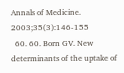Annals of Medicine. 2003;35(3):146-155
  60. 60. Born GV. New determinants of the uptake of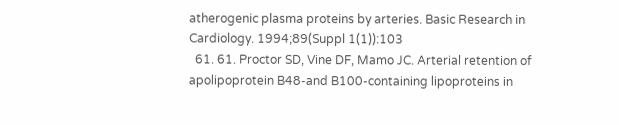atherogenic plasma proteins by arteries. Basic Research in Cardiology. 1994;89(Suppl 1(1)):103
  61. 61. Proctor SD, Vine DF, Mamo JC. Arterial retention of apolipoprotein B48-and B100-containing lipoproteins in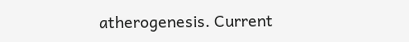atherogenesis. Current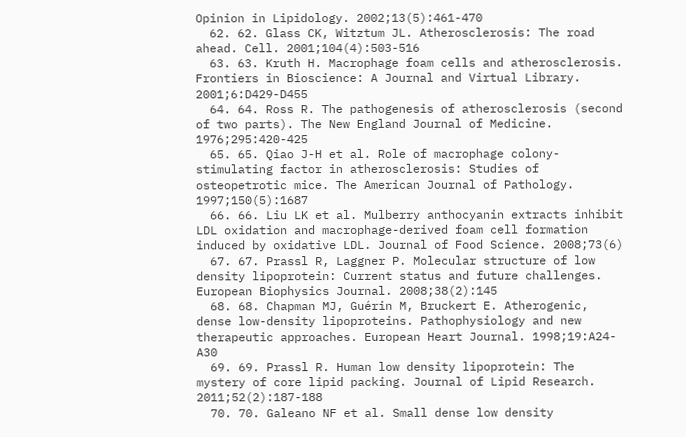Opinion in Lipidology. 2002;13(5):461-470
  62. 62. Glass CK, Witztum JL. Atherosclerosis: The road ahead. Cell. 2001;104(4):503-516
  63. 63. Kruth H. Macrophage foam cells and atherosclerosis. Frontiers in Bioscience: A Journal and Virtual Library. 2001;6:D429-D455
  64. 64. Ross R. The pathogenesis of atherosclerosis (second of two parts). The New England Journal of Medicine. 1976;295:420-425
  65. 65. Qiao J-H et al. Role of macrophage colony-stimulating factor in atherosclerosis: Studies of osteopetrotic mice. The American Journal of Pathology. 1997;150(5):1687
  66. 66. Liu LK et al. Mulberry anthocyanin extracts inhibit LDL oxidation and macrophage-derived foam cell formation induced by oxidative LDL. Journal of Food Science. 2008;73(6)
  67. 67. Prassl R, Laggner P. Molecular structure of low density lipoprotein: Current status and future challenges. European Biophysics Journal. 2008;38(2):145
  68. 68. Chapman MJ, Guérin M, Bruckert E. Atherogenic, dense low-density lipoproteins. Pathophysiology and new therapeutic approaches. European Heart Journal. 1998;19:A24-A30
  69. 69. Prassl R. Human low density lipoprotein: The mystery of core lipid packing. Journal of Lipid Research. 2011;52(2):187-188
  70. 70. Galeano NF et al. Small dense low density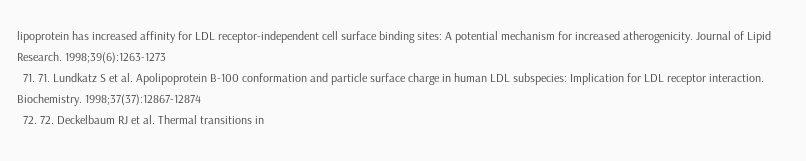lipoprotein has increased affinity for LDL receptor-independent cell surface binding sites: A potential mechanism for increased atherogenicity. Journal of Lipid Research. 1998;39(6):1263-1273
  71. 71. Lundkatz S et al. Apolipoprotein B-100 conformation and particle surface charge in human LDL subspecies: Implication for LDL receptor interaction. Biochemistry. 1998;37(37):12867-12874
  72. 72. Deckelbaum RJ et al. Thermal transitions in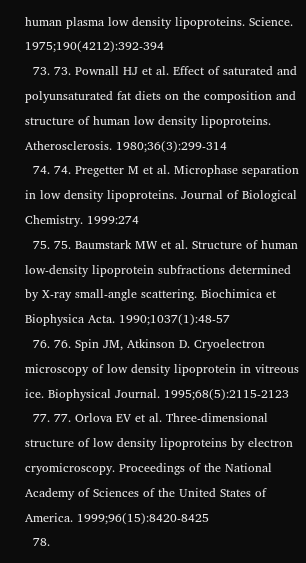human plasma low density lipoproteins. Science. 1975;190(4212):392-394
  73. 73. Pownall HJ et al. Effect of saturated and polyunsaturated fat diets on the composition and structure of human low density lipoproteins. Atherosclerosis. 1980;36(3):299-314
  74. 74. Pregetter M et al. Microphase separation in low density lipoproteins. Journal of Biological Chemistry. 1999:274
  75. 75. Baumstark MW et al. Structure of human low-density lipoprotein subfractions determined by X-ray small-angle scattering. Biochimica et Biophysica Acta. 1990;1037(1):48-57
  76. 76. Spin JM, Atkinson D. Cryoelectron microscopy of low density lipoprotein in vitreous ice. Biophysical Journal. 1995;68(5):2115-2123
  77. 77. Orlova EV et al. Three-dimensional structure of low density lipoproteins by electron cryomicroscopy. Proceedings of the National Academy of Sciences of the United States of America. 1999;96(15):8420-8425
  78.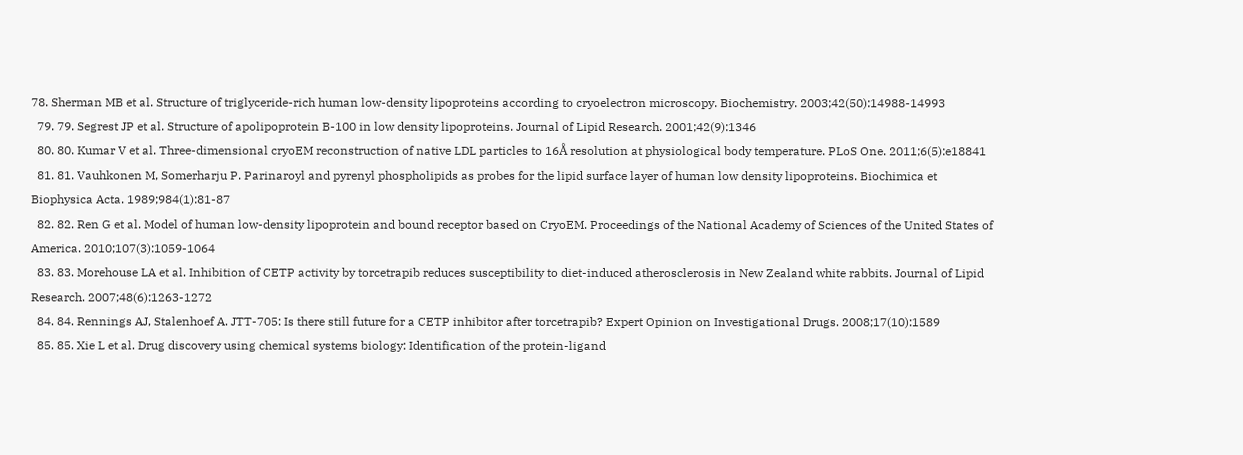78. Sherman MB et al. Structure of triglyceride-rich human low-density lipoproteins according to cryoelectron microscopy. Biochemistry. 2003;42(50):14988-14993
  79. 79. Segrest JP et al. Structure of apolipoprotein B-100 in low density lipoproteins. Journal of Lipid Research. 2001;42(9):1346
  80. 80. Kumar V et al. Three-dimensional cryoEM reconstruction of native LDL particles to 16Å resolution at physiological body temperature. PLoS One. 2011;6(5):e18841
  81. 81. Vauhkonen M, Somerharju P. Parinaroyl and pyrenyl phospholipids as probes for the lipid surface layer of human low density lipoproteins. Biochimica et Biophysica Acta. 1989;984(1):81-87
  82. 82. Ren G et al. Model of human low-density lipoprotein and bound receptor based on CryoEM. Proceedings of the National Academy of Sciences of the United States of America. 2010;107(3):1059-1064
  83. 83. Morehouse LA et al. Inhibition of CETP activity by torcetrapib reduces susceptibility to diet-induced atherosclerosis in New Zealand white rabbits. Journal of Lipid Research. 2007;48(6):1263-1272
  84. 84. Rennings AJ, Stalenhoef A. JTT-705: Is there still future for a CETP inhibitor after torcetrapib? Expert Opinion on Investigational Drugs. 2008;17(10):1589
  85. 85. Xie L et al. Drug discovery using chemical systems biology: Identification of the protein-ligand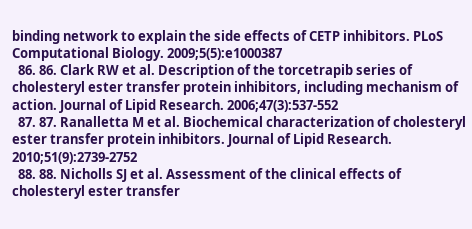binding network to explain the side effects of CETP inhibitors. PLoS Computational Biology. 2009;5(5):e1000387
  86. 86. Clark RW et al. Description of the torcetrapib series of cholesteryl ester transfer protein inhibitors, including mechanism of action. Journal of Lipid Research. 2006;47(3):537-552
  87. 87. Ranalletta M et al. Biochemical characterization of cholesteryl ester transfer protein inhibitors. Journal of Lipid Research. 2010;51(9):2739-2752
  88. 88. Nicholls SJ et al. Assessment of the clinical effects of cholesteryl ester transfer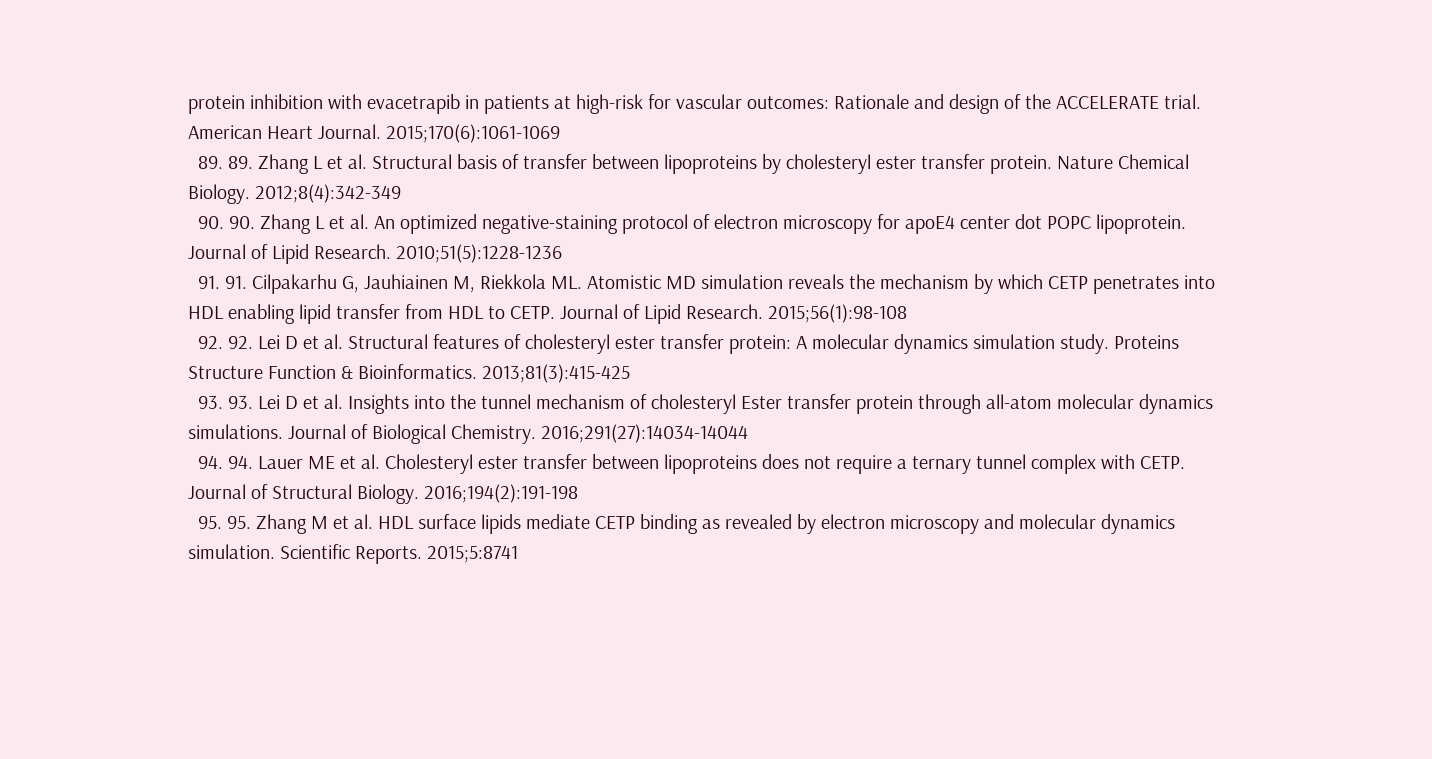protein inhibition with evacetrapib in patients at high-risk for vascular outcomes: Rationale and design of the ACCELERATE trial. American Heart Journal. 2015;170(6):1061-1069
  89. 89. Zhang L et al. Structural basis of transfer between lipoproteins by cholesteryl ester transfer protein. Nature Chemical Biology. 2012;8(4):342-349
  90. 90. Zhang L et al. An optimized negative-staining protocol of electron microscopy for apoE4 center dot POPC lipoprotein. Journal of Lipid Research. 2010;51(5):1228-1236
  91. 91. Cilpakarhu G, Jauhiainen M, Riekkola ML. Atomistic MD simulation reveals the mechanism by which CETP penetrates into HDL enabling lipid transfer from HDL to CETP. Journal of Lipid Research. 2015;56(1):98-108
  92. 92. Lei D et al. Structural features of cholesteryl ester transfer protein: A molecular dynamics simulation study. Proteins Structure Function & Bioinformatics. 2013;81(3):415-425
  93. 93. Lei D et al. Insights into the tunnel mechanism of cholesteryl Ester transfer protein through all-atom molecular dynamics simulations. Journal of Biological Chemistry. 2016;291(27):14034-14044
  94. 94. Lauer ME et al. Cholesteryl ester transfer between lipoproteins does not require a ternary tunnel complex with CETP. Journal of Structural Biology. 2016;194(2):191-198
  95. 95. Zhang M et al. HDL surface lipids mediate CETP binding as revealed by electron microscopy and molecular dynamics simulation. Scientific Reports. 2015;5:8741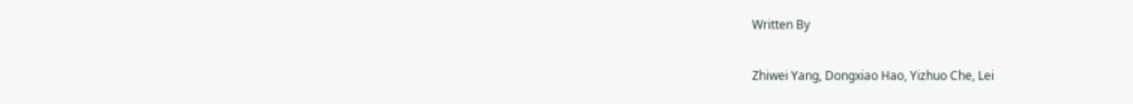Written By

Zhiwei Yang, Dongxiao Hao, Yizhuo Che, Lei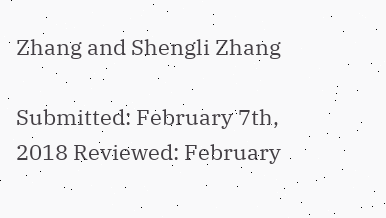Zhang and Shengli Zhang

Submitted: February 7th, 2018 Reviewed: February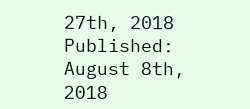27th, 2018 Published: August 8th, 2018